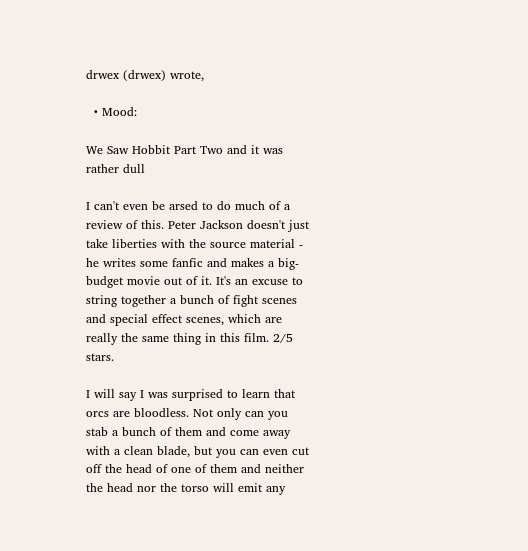drwex (drwex) wrote,

  • Mood:

We Saw Hobbit Part Two and it was rather dull

I can't even be arsed to do much of a review of this. Peter Jackson doesn't just take liberties with the source material - he writes some fanfic and makes a big-budget movie out of it. It's an excuse to string together a bunch of fight scenes and special effect scenes, which are really the same thing in this film. 2/5 stars.

I will say I was surprised to learn that orcs are bloodless. Not only can you stab a bunch of them and come away with a clean blade, but you can even cut off the head of one of them and neither the head nor the torso will emit any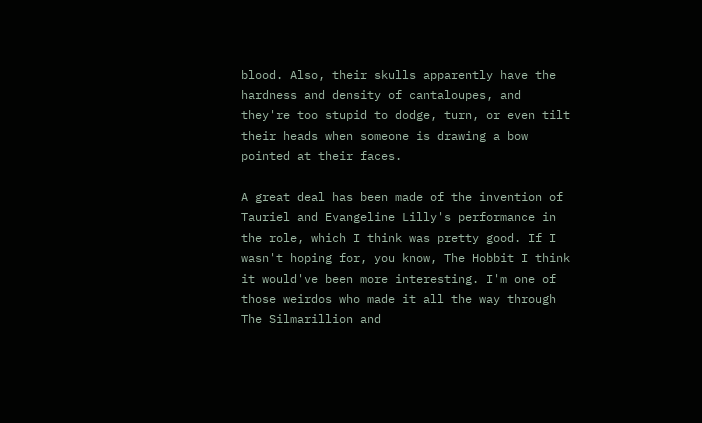blood. Also, their skulls apparently have the hardness and density of cantaloupes, and they're too stupid to dodge, turn, or even tilt their heads when someone is drawing a bow pointed at their faces.

A great deal has been made of the invention of Tauriel and Evangeline Lilly's performance in the role, which I think was pretty good. If I wasn't hoping for, you know, The Hobbit I think it would've been more interesting. I'm one of those weirdos who made it all the way through The Silmarillion and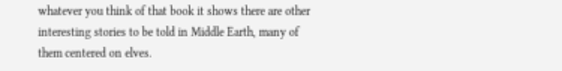whatever you think of that book it shows there are other interesting stories to be told in Middle Earth, many of them centered on elves.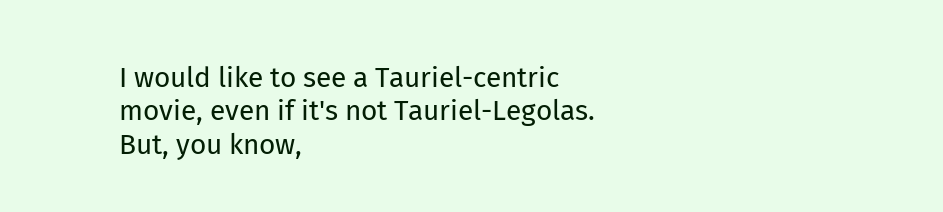I would like to see a Tauriel-centric movie, even if it's not Tauriel-Legolas. But, you know,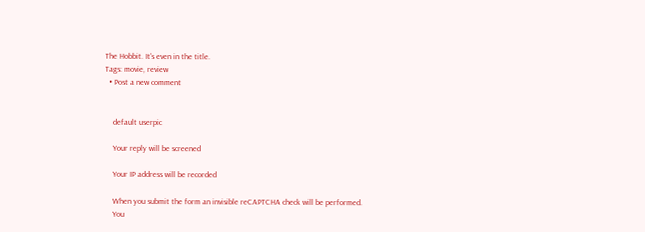The Hobbit. It's even in the title.
Tags: movie, review
  • Post a new comment


    default userpic

    Your reply will be screened

    Your IP address will be recorded

    When you submit the form an invisible reCAPTCHA check will be performed.
    You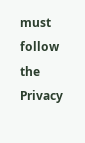must follow the Privacy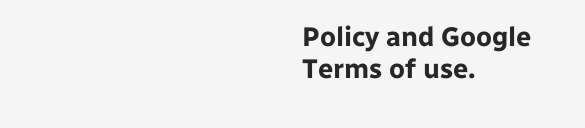Policy and Google Terms of use.